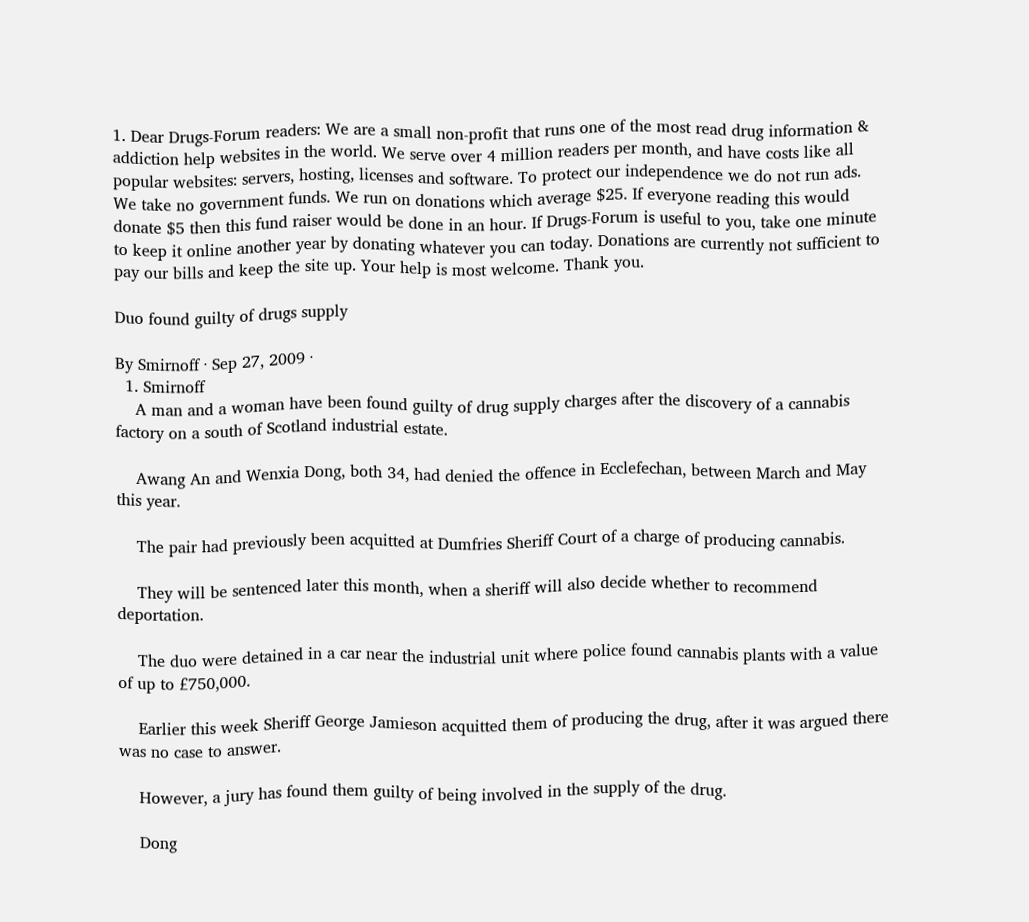1. Dear Drugs-Forum readers: We are a small non-profit that runs one of the most read drug information & addiction help websites in the world. We serve over 4 million readers per month, and have costs like all popular websites: servers, hosting, licenses and software. To protect our independence we do not run ads. We take no government funds. We run on donations which average $25. If everyone reading this would donate $5 then this fund raiser would be done in an hour. If Drugs-Forum is useful to you, take one minute to keep it online another year by donating whatever you can today. Donations are currently not sufficient to pay our bills and keep the site up. Your help is most welcome. Thank you.

Duo found guilty of drugs supply

By Smirnoff · Sep 27, 2009 ·
  1. Smirnoff
    A man and a woman have been found guilty of drug supply charges after the discovery of a cannabis factory on a south of Scotland industrial estate.

    Awang An and Wenxia Dong, both 34, had denied the offence in Ecclefechan, between March and May this year.

    The pair had previously been acquitted at Dumfries Sheriff Court of a charge of producing cannabis.

    They will be sentenced later this month, when a sheriff will also decide whether to recommend deportation.

    The duo were detained in a car near the industrial unit where police found cannabis plants with a value of up to £750,000.

    Earlier this week Sheriff George Jamieson acquitted them of producing the drug, after it was argued there was no case to answer.

    However, a jury has found them guilty of being involved in the supply of the drug.

    Dong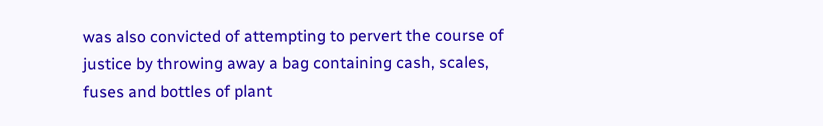was also convicted of attempting to pervert the course of justice by throwing away a bag containing cash, scales, fuses and bottles of plant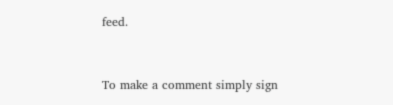feed.


To make a comment simply sign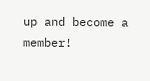up and become a member!